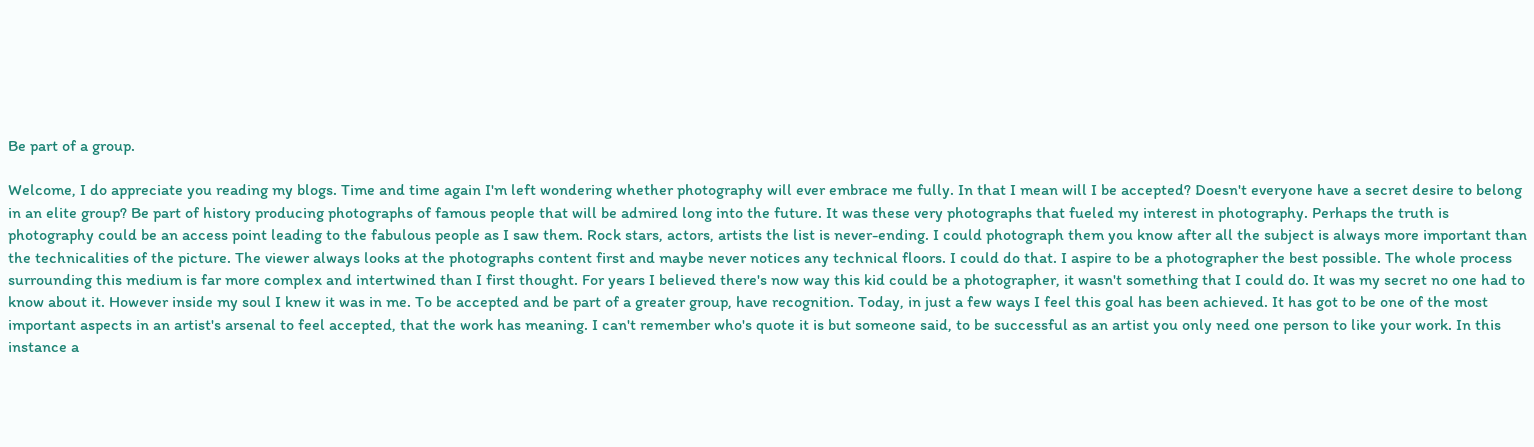Be part of a group.

Welcome, I do appreciate you reading my blogs. Time and time again I'm left wondering whether photography will ever embrace me fully. In that I mean will I be accepted? Doesn't everyone have a secret desire to belong in an elite group? Be part of history producing photographs of famous people that will be admired long into the future. It was these very photographs that fueled my interest in photography. Perhaps the truth is photography could be an access point leading to the fabulous people as I saw them. Rock stars, actors, artists the list is never-ending. I could photograph them you know after all the subject is always more important than the technicalities of the picture. The viewer always looks at the photographs content first and maybe never notices any technical floors. I could do that. I aspire to be a photographer the best possible. The whole process surrounding this medium is far more complex and intertwined than I first thought. For years I believed there's now way this kid could be a photographer, it wasn't something that I could do. It was my secret no one had to know about it. However inside my soul I knew it was in me. To be accepted and be part of a greater group, have recognition. Today, in just a few ways I feel this goal has been achieved. It has got to be one of the most important aspects in an artist's arsenal to feel accepted, that the work has meaning. I can't remember who's quote it is but someone said, to be successful as an artist you only need one person to like your work. In this instance a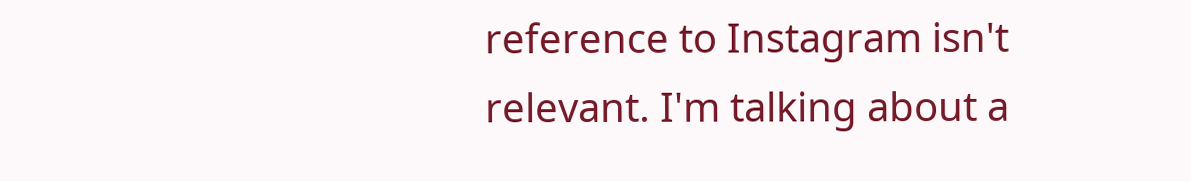reference to Instagram isn't relevant. I'm talking about a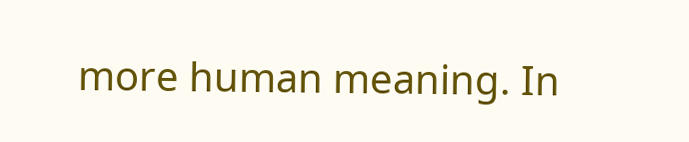more human meaning. In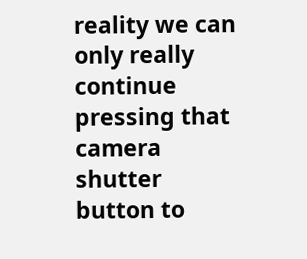reality we can only really continue pressing that camera shutter button to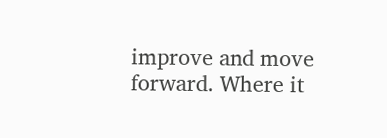improve and move forward. Where it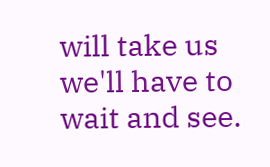will take us we'll have to wait and see.